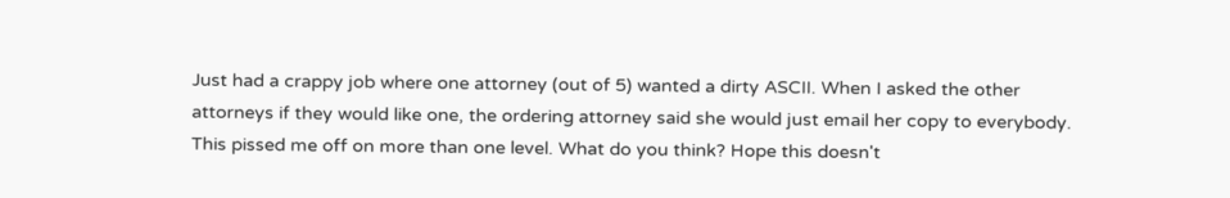Just had a crappy job where one attorney (out of 5) wanted a dirty ASCII. When I asked the other attorneys if they would like one, the ordering attorney said she would just email her copy to everybody. This pissed me off on more than one level. What do you think? Hope this doesn't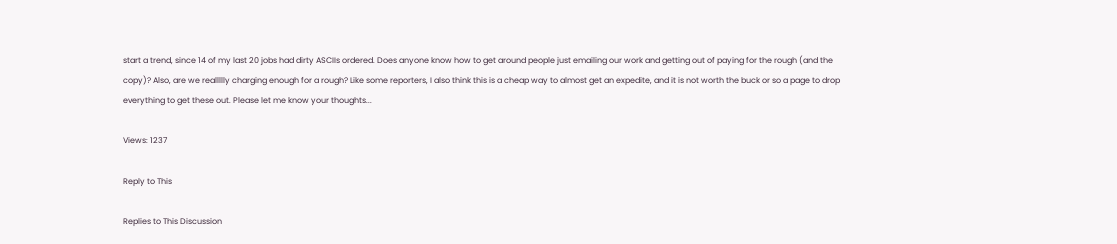start a trend, since 14 of my last 20 jobs had dirty ASCIIs ordered. Does anyone know how to get around people just emailing our work and getting out of paying for the rough (and the copy)? Also, are we reallllly charging enough for a rough? Like some reporters, I also think this is a cheap way to almost get an expedite, and it is not worth the buck or so a page to drop everything to get these out. Please let me know your thoughts...

Views: 1237

Reply to This

Replies to This Discussion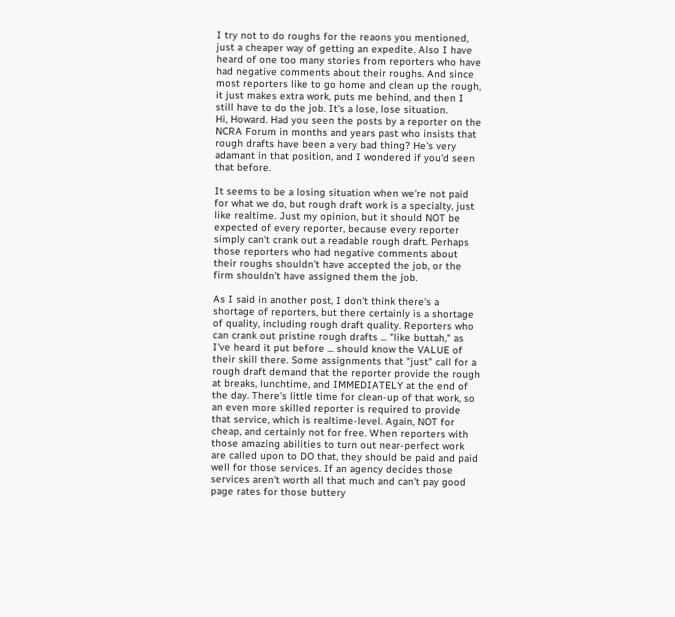I try not to do roughs for the reaons you mentioned, just a cheaper way of getting an expedite. Also I have heard of one too many stories from reporters who have had negative comments about their roughs. And since most reporters like to go home and clean up the rough, it just makes extra work, puts me behind, and then I still have to do the job. It's a lose, lose situation.
Hi, Howard. Had you seen the posts by a reporter on the NCRA Forum in months and years past who insists that rough drafts have been a very bad thing? He's very adamant in that position, and I wondered if you'd seen that before.

It seems to be a losing situation when we're not paid for what we do, but rough draft work is a specialty, just like realtime. Just my opinion, but it should NOT be expected of every reporter, because every reporter simply can't crank out a readable rough draft. Perhaps those reporters who had negative comments about their roughs shouldn't have accepted the job, or the firm shouldn't have assigned them the job.

As I said in another post, I don't think there's a shortage of reporters, but there certainly is a shortage of quality, including rough draft quality. Reporters who can crank out pristine rough drafts ... "like buttah," as I've heard it put before ... should know the VALUE of their skill there. Some assignments that "just" call for a rough draft demand that the reporter provide the rough at breaks, lunchtime, and IMMEDIATELY at the end of the day. There's little time for clean-up of that work, so an even more skilled reporter is required to provide that service, which is realtime-level. Again, NOT for cheap, and certainly not for free. When reporters with those amazing abilities to turn out near-perfect work are called upon to DO that, they should be paid and paid well for those services. If an agency decides those services aren't worth all that much and can't pay good page rates for those buttery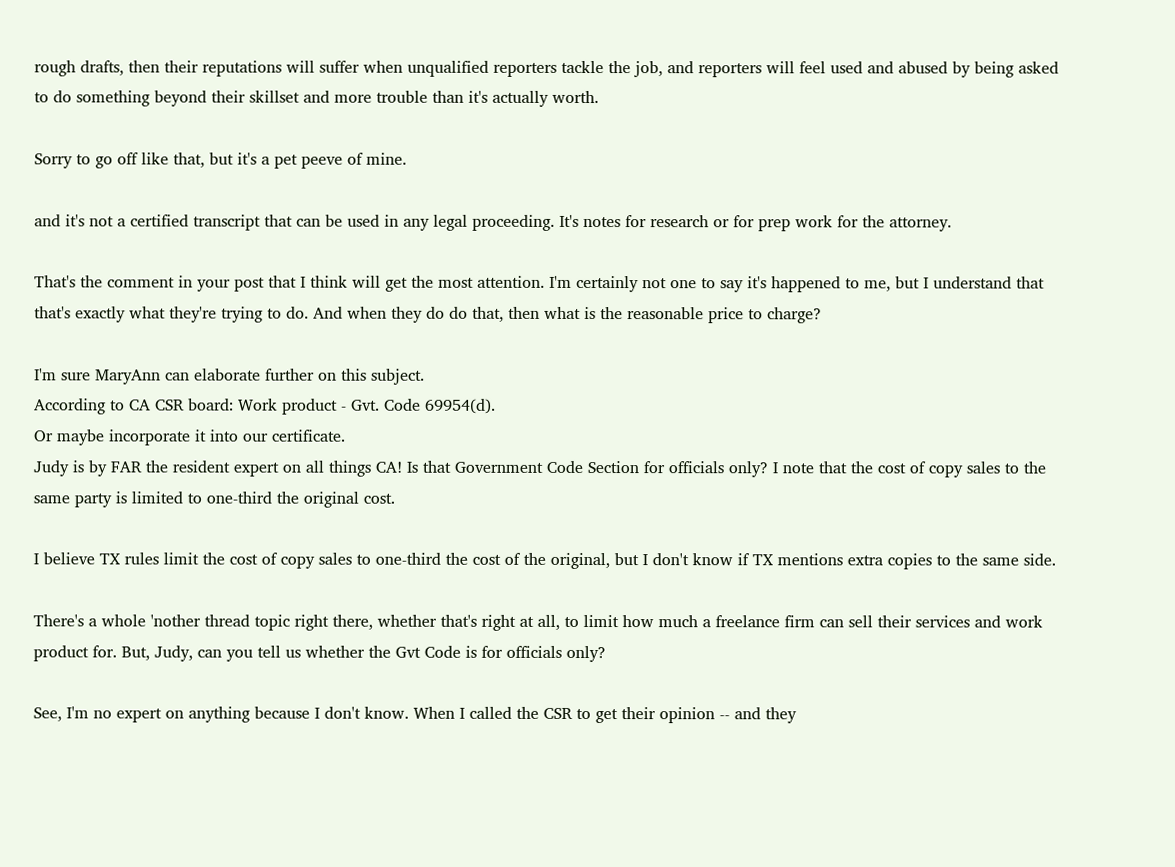rough drafts, then their reputations will suffer when unqualified reporters tackle the job, and reporters will feel used and abused by being asked to do something beyond their skillset and more trouble than it's actually worth.

Sorry to go off like that, but it's a pet peeve of mine.

and it's not a certified transcript that can be used in any legal proceeding. It's notes for research or for prep work for the attorney.

That's the comment in your post that I think will get the most attention. I'm certainly not one to say it's happened to me, but I understand that that's exactly what they're trying to do. And when they do do that, then what is the reasonable price to charge?

I'm sure MaryAnn can elaborate further on this subject.
According to CA CSR board: Work product - Gvt. Code 69954(d).
Or maybe incorporate it into our certificate.
Judy is by FAR the resident expert on all things CA! Is that Government Code Section for officials only? I note that the cost of copy sales to the same party is limited to one-third the original cost.

I believe TX rules limit the cost of copy sales to one-third the cost of the original, but I don't know if TX mentions extra copies to the same side.

There's a whole 'nother thread topic right there, whether that's right at all, to limit how much a freelance firm can sell their services and work product for. But, Judy, can you tell us whether the Gvt Code is for officials only?

See, I'm no expert on anything because I don't know. When I called the CSR to get their opinion -- and they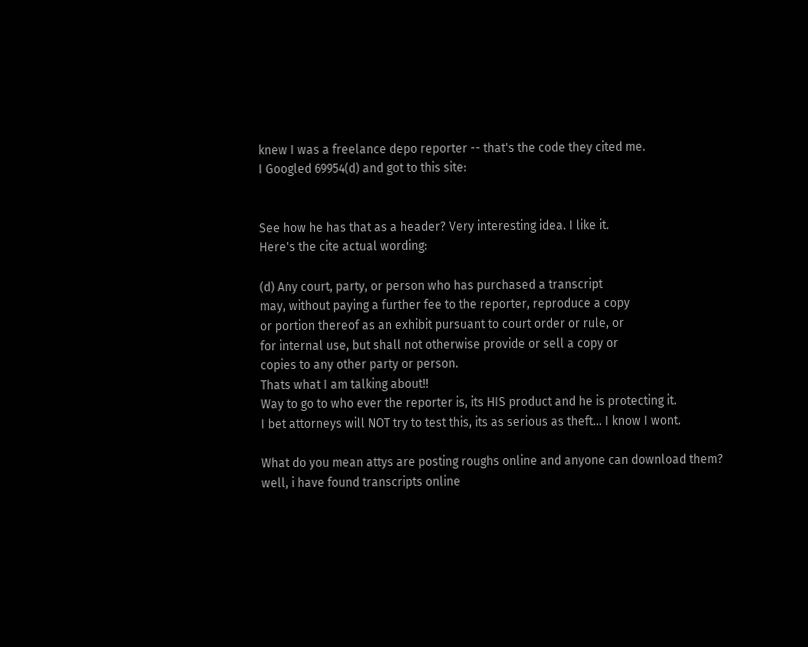knew I was a freelance depo reporter -- that's the code they cited me.
I Googled 69954(d) and got to this site:


See how he has that as a header? Very interesting idea. I like it.
Here's the cite actual wording:

(d) Any court, party, or person who has purchased a transcript
may, without paying a further fee to the reporter, reproduce a copy
or portion thereof as an exhibit pursuant to court order or rule, or
for internal use, but shall not otherwise provide or sell a copy or
copies to any other party or person.
Thats what I am talking about!!
Way to go to who ever the reporter is, its HIS product and he is protecting it.
I bet attorneys will NOT try to test this, its as serious as theft... I know I wont.

What do you mean attys are posting roughs online and anyone can download them?
well, i have found transcripts online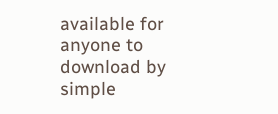available for anyone to download by simple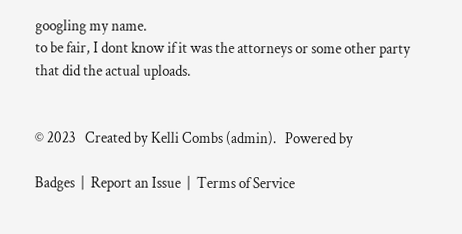googling my name.
to be fair, I dont know if it was the attorneys or some other party that did the actual uploads.


© 2023   Created by Kelli Combs (admin).   Powered by

Badges  |  Report an Issue  |  Terms of Service